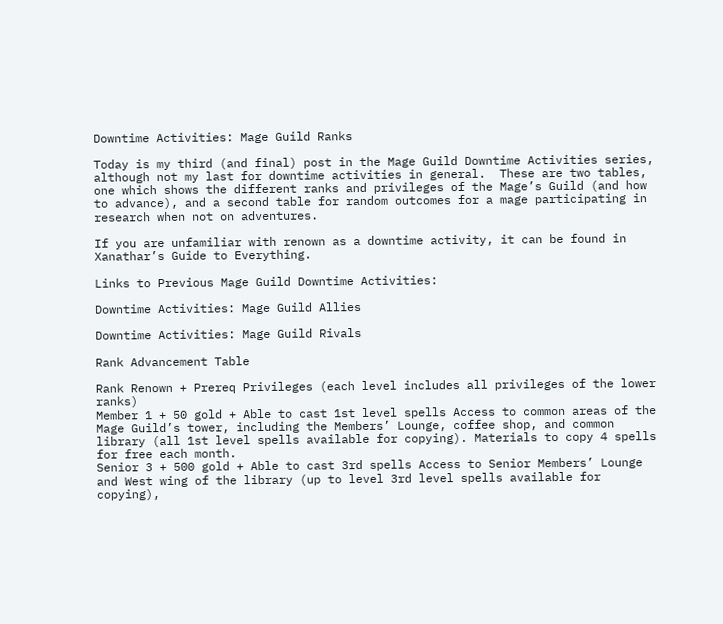Downtime Activities: Mage Guild Ranks

Today is my third (and final) post in the Mage Guild Downtime Activities series, although not my last for downtime activities in general.  These are two tables, one which shows the different ranks and privileges of the Mage’s Guild (and how to advance), and a second table for random outcomes for a mage participating in research when not on adventures.

If you are unfamiliar with renown as a downtime activity, it can be found in Xanathar’s Guide to Everything.

Links to Previous Mage Guild Downtime Activities:

Downtime Activities: Mage Guild Allies

Downtime Activities: Mage Guild Rivals

Rank Advancement Table

Rank Renown + Prereq Privileges (each level includes all privileges of the lower ranks)
Member 1 + 50 gold + Able to cast 1st level spells Access to common areas of the Mage Guild’s tower, including the Members’ Lounge, coffee shop, and common library (all 1st level spells available for copying). Materials to copy 4 spells for free each month.
Senior 3 + 500 gold + Able to cast 3rd spells Access to Senior Members’ Lounge and West wing of the library (up to level 3rd level spells available for copying),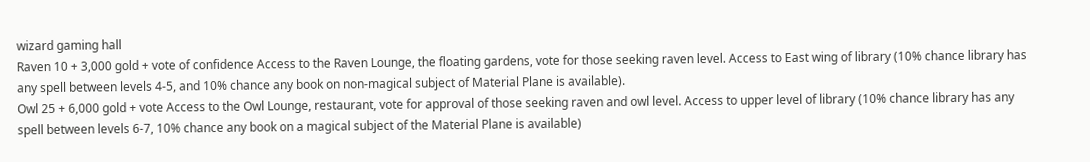wizard gaming hall
Raven 10 + 3,000 gold + vote of confidence Access to the Raven Lounge, the floating gardens, vote for those seeking raven level. Access to East wing of library (10% chance library has any spell between levels 4-5, and 10% chance any book on non-magical subject of Material Plane is available).
Owl 25 + 6,000 gold + vote Access to the Owl Lounge, restaurant, vote for approval of those seeking raven and owl level. Access to upper level of library (10% chance library has any spell between levels 6-7, 10% chance any book on a magical subject of the Material Plane is available)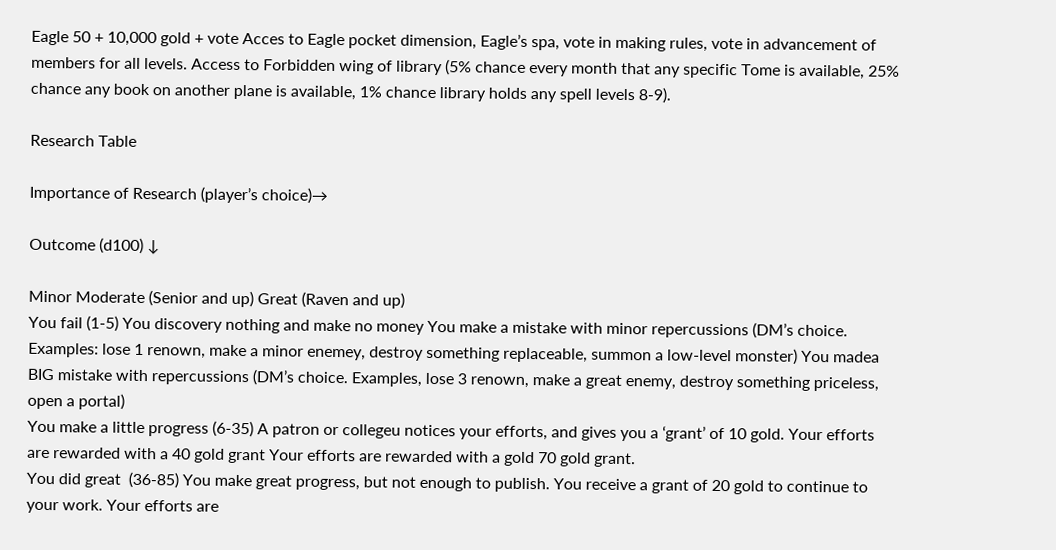Eagle 50 + 10,000 gold + vote Acces to Eagle pocket dimension, Eagle’s spa, vote in making rules, vote in advancement of members for all levels. Access to Forbidden wing of library (5% chance every month that any specific Tome is available, 25% chance any book on another plane is available, 1% chance library holds any spell levels 8-9).

Research Table

Importance of Research (player’s choice)→

Outcome (d100) ↓

Minor Moderate (Senior and up) Great (Raven and up)
You fail (1-5) You discovery nothing and make no money You make a mistake with minor repercussions (DM’s choice. Examples: lose 1 renown, make a minor enemey, destroy something replaceable, summon a low-level monster) You madea  BIG mistake with repercussions (DM’s choice. Examples, lose 3 renown, make a great enemy, destroy something priceless, open a portal)
You make a little progress (6-35) A patron or collegeu notices your efforts, and gives you a ‘grant’ of 10 gold. Your efforts are rewarded with a 40 gold grant Your efforts are rewarded with a gold 70 gold grant.
You did great  (36-85) You make great progress, but not enough to publish. You receive a grant of 20 gold to continue to your work. Your efforts are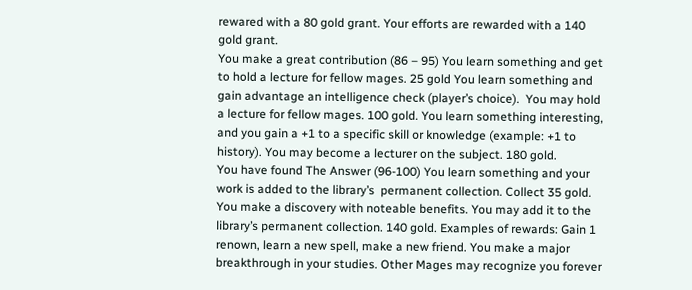rewared with a 80 gold grant. Your efforts are rewarded with a 140 gold grant.
You make a great contribution (86 – 95) You learn something and get to hold a lecture for fellow mages. 25 gold You learn something and gain advantage an intelligence check (player’s choice).  You may hold a lecture for fellow mages. 100 gold. You learn something interesting, and you gain a +1 to a specific skill or knowledge (example: +1 to history). You may become a lecturer on the subject. 180 gold.
You have found The Answer (96-100) You learn something and your work is added to the library’s  permanent collection. Collect 35 gold. You make a discovery with noteable benefits. You may add it to the library’s permanent collection. 140 gold. Examples of rewards: Gain 1 renown, learn a new spell, make a new friend. You make a major breakthrough in your studies. Other Mages may recognize you forever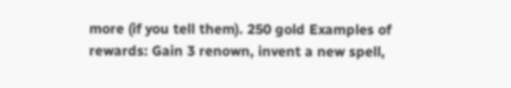more (if you tell them). 250 gold Examples of rewards: Gain 3 renown, invent a new spell,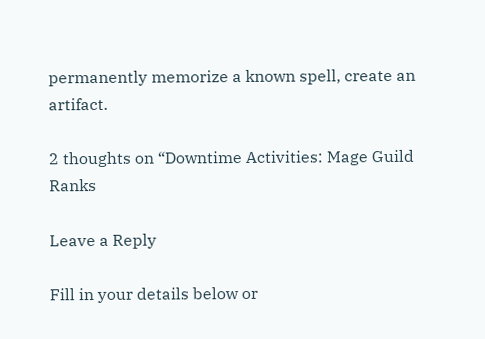permanently memorize a known spell, create an artifact.

2 thoughts on “Downtime Activities: Mage Guild Ranks

Leave a Reply

Fill in your details below or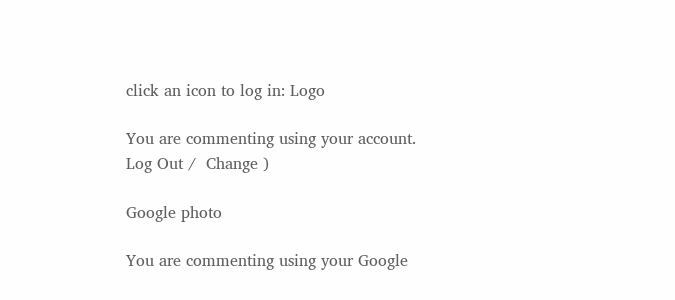click an icon to log in: Logo

You are commenting using your account. Log Out /  Change )

Google photo

You are commenting using your Google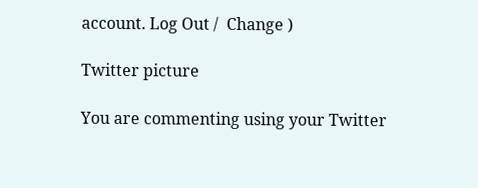account. Log Out /  Change )

Twitter picture

You are commenting using your Twitter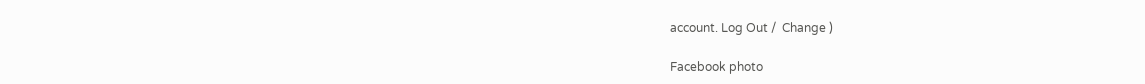account. Log Out /  Change )

Facebook photo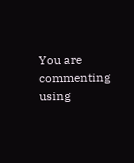You are commenting using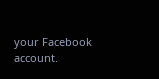your Facebook account.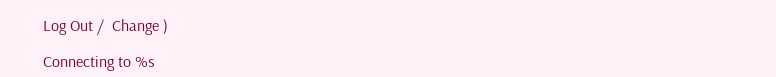Log Out /  Change )

Connecting to %s